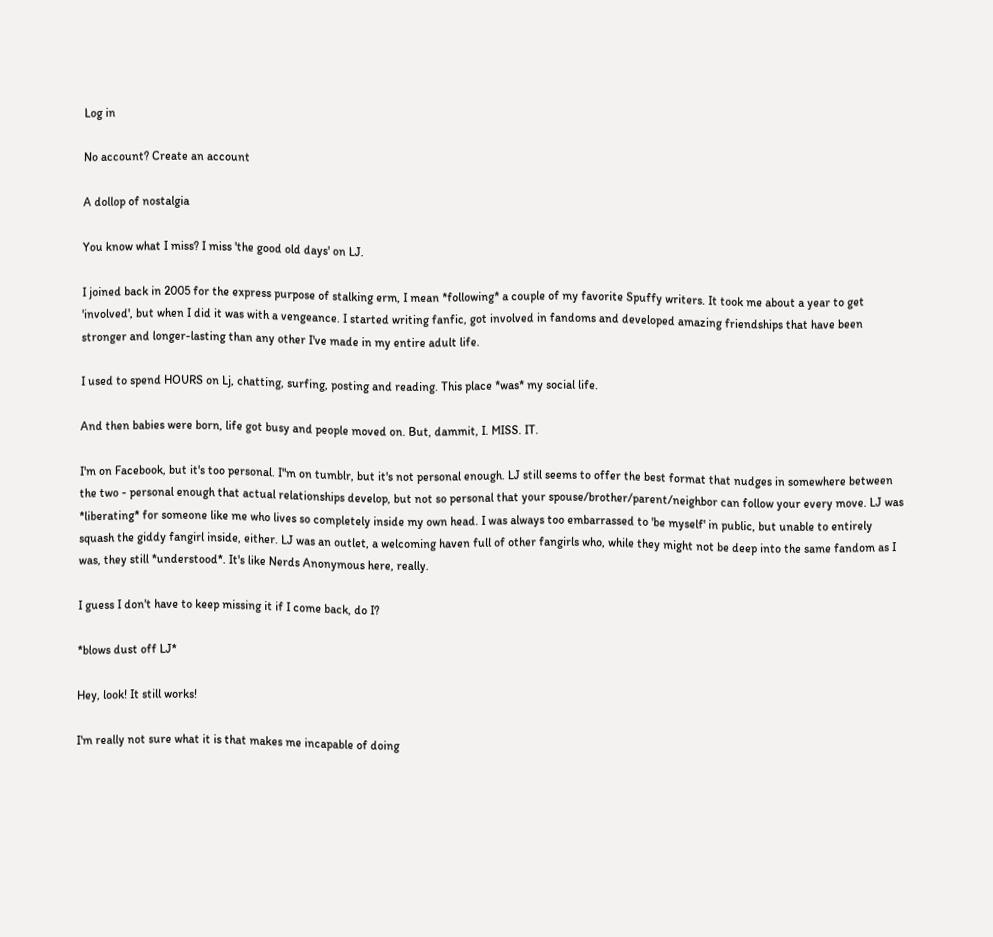Log in

No account? Create an account

A dollop of nostalgia

You know what I miss? I miss 'the good old days' on LJ.

I joined back in 2005 for the express purpose of stalking erm, I mean *following* a couple of my favorite Spuffy writers. It took me about a year to get 'involved', but when I did it was with a vengeance. I started writing fanfic, got involved in fandoms and developed amazing friendships that have been stronger and longer-lasting than any other I've made in my entire adult life.

I used to spend HOURS on Lj, chatting, surfing, posting and reading. This place *was* my social life.

And then babies were born, life got busy and people moved on. But, dammit, I. MISS. IT.

I'm on Facebook, but it's too personal. I"m on tumblr, but it's not personal enough. LJ still seems to offer the best format that nudges in somewhere between the two - personal enough that actual relationships develop, but not so personal that your spouse/brother/parent/neighbor can follow your every move. LJ was *liberating* for someone like me who lives so completely inside my own head. I was always too embarrassed to 'be myself' in public, but unable to entirely squash the giddy fangirl inside, either. LJ was an outlet, a welcoming haven full of other fangirls who, while they might not be deep into the same fandom as I was, they still *understood*. It's like Nerds Anonymous here, really.

I guess I don't have to keep missing it if I come back, do I?

*blows dust off LJ*

Hey, look! It still works!

I'm really not sure what it is that makes me incapable of doing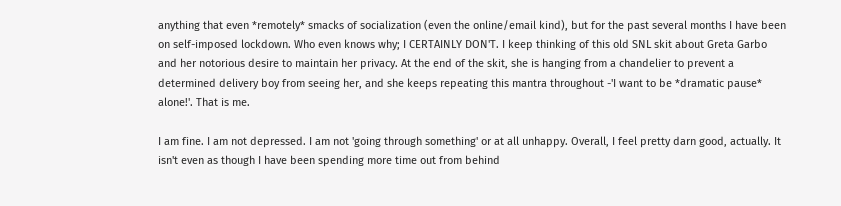anything that even *remotely* smacks of socialization (even the online/email kind), but for the past several months I have been on self-imposed lockdown. Who even knows why; I CERTAINLY DON'T. I keep thinking of this old SNL skit about Greta Garbo and her notorious desire to maintain her privacy. At the end of the skit, she is hanging from a chandelier to prevent a determined delivery boy from seeing her, and she keeps repeating this mantra throughout -'I want to be *dramatic pause* alone!'. That is me.

I am fine. I am not depressed. I am not 'going through something' or at all unhappy. Overall, I feel pretty darn good, actually. It isn't even as though I have been spending more time out from behind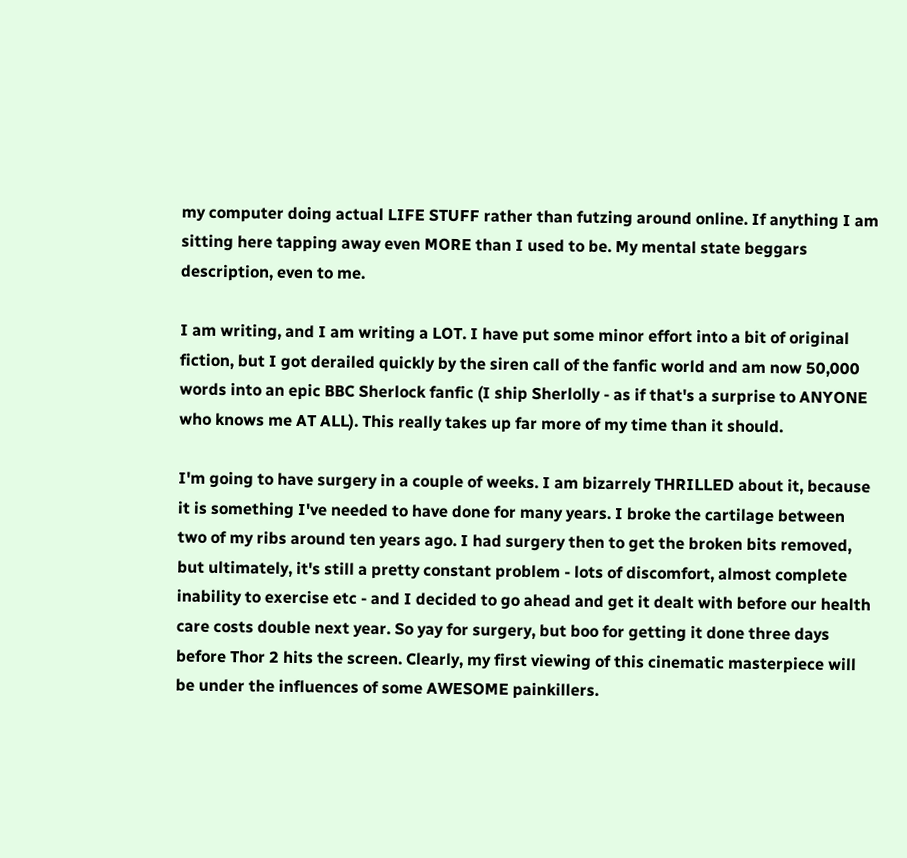my computer doing actual LIFE STUFF rather than futzing around online. If anything I am sitting here tapping away even MORE than I used to be. My mental state beggars description, even to me.

I am writing, and I am writing a LOT. I have put some minor effort into a bit of original fiction, but I got derailed quickly by the siren call of the fanfic world and am now 50,000 words into an epic BBC Sherlock fanfic (I ship Sherlolly - as if that's a surprise to ANYONE who knows me AT ALL). This really takes up far more of my time than it should.

I'm going to have surgery in a couple of weeks. I am bizarrely THRILLED about it, because it is something I've needed to have done for many years. I broke the cartilage between two of my ribs around ten years ago. I had surgery then to get the broken bits removed, but ultimately, it's still a pretty constant problem - lots of discomfort, almost complete inability to exercise etc - and I decided to go ahead and get it dealt with before our health care costs double next year. So yay for surgery, but boo for getting it done three days before Thor 2 hits the screen. Clearly, my first viewing of this cinematic masterpiece will be under the influences of some AWESOME painkillers.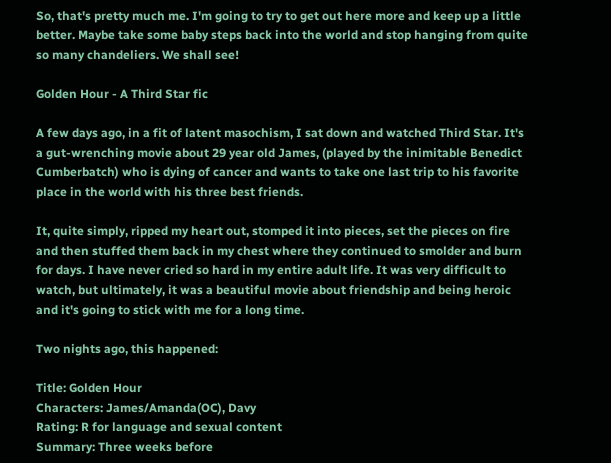So, that's pretty much me. I'm going to try to get out here more and keep up a little better. Maybe take some baby steps back into the world and stop hanging from quite so many chandeliers. We shall see!

Golden Hour - A Third Star fic

A few days ago, in a fit of latent masochism, I sat down and watched Third Star. It's a gut-wrenching movie about 29 year old James, (played by the inimitable Benedict Cumberbatch) who is dying of cancer and wants to take one last trip to his favorite place in the world with his three best friends.

It, quite simply, ripped my heart out, stomped it into pieces, set the pieces on fire and then stuffed them back in my chest where they continued to smolder and burn for days. I have never cried so hard in my entire adult life. It was very difficult to watch, but ultimately, it was a beautiful movie about friendship and being heroic and it's going to stick with me for a long time.

Two nights ago, this happened:

Title: Golden Hour
Characters: James/Amanda(OC), Davy
Rating: R for language and sexual content
Summary: Three weeks before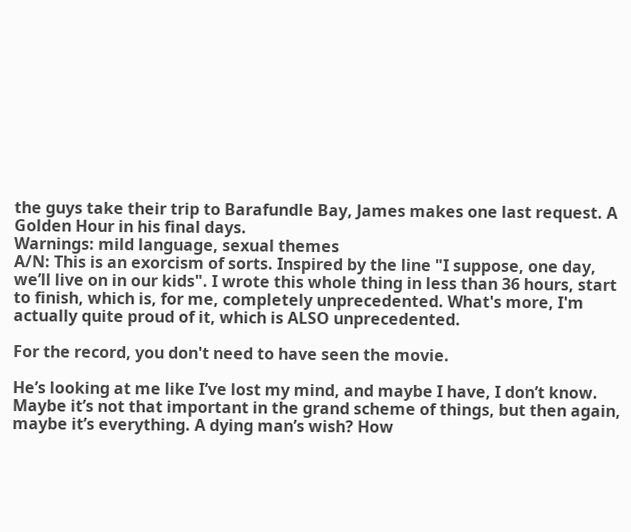the guys take their trip to Barafundle Bay, James makes one last request. A Golden Hour in his final days.
Warnings: mild language, sexual themes
A/N: This is an exorcism of sorts. Inspired by the line "I suppose, one day, we’ll live on in our kids". I wrote this whole thing in less than 36 hours, start to finish, which is, for me, completely unprecedented. What's more, I'm actually quite proud of it, which is ALSO unprecedented.

For the record, you don't need to have seen the movie.

He’s looking at me like I’ve lost my mind, and maybe I have, I don’t know. Maybe it’s not that important in the grand scheme of things, but then again, maybe it’s everything. A dying man’s wish? How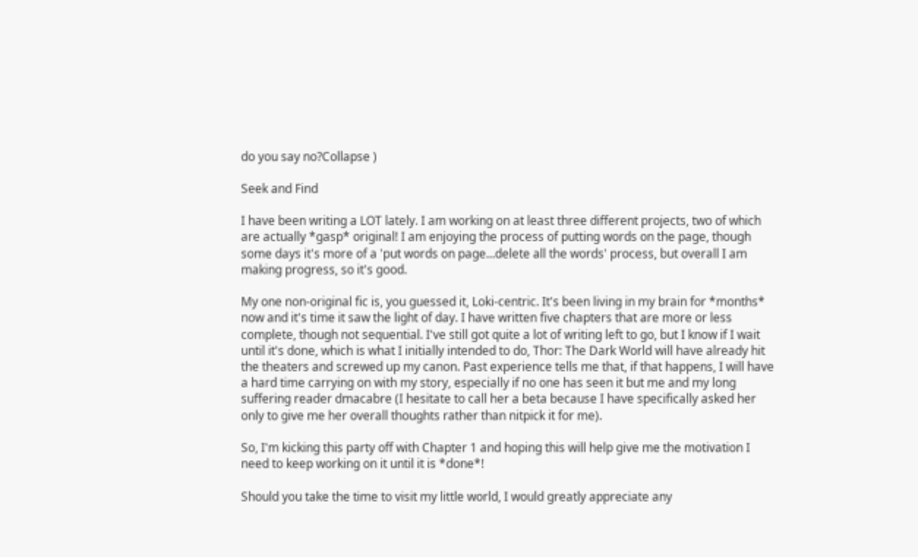do you say no?Collapse )

Seek and Find

I have been writing a LOT lately. I am working on at least three different projects, two of which are actually *gasp* original! I am enjoying the process of putting words on the page, though some days it's more of a 'put words on page...delete all the words' process, but overall I am making progress, so it's good.

My one non-original fic is, you guessed it, Loki-centric. It's been living in my brain for *months* now and it's time it saw the light of day. I have written five chapters that are more or less complete, though not sequential. I've still got quite a lot of writing left to go, but I know if I wait until it's done, which is what I initially intended to do, Thor: The Dark World will have already hit the theaters and screwed up my canon. Past experience tells me that, if that happens, I will have a hard time carrying on with my story, especially if no one has seen it but me and my long suffering reader dmacabre (I hesitate to call her a beta because I have specifically asked her only to give me her overall thoughts rather than nitpick it for me).

So, I'm kicking this party off with Chapter 1 and hoping this will help give me the motivation I need to keep working on it until it is *done*!

Should you take the time to visit my little world, I would greatly appreciate any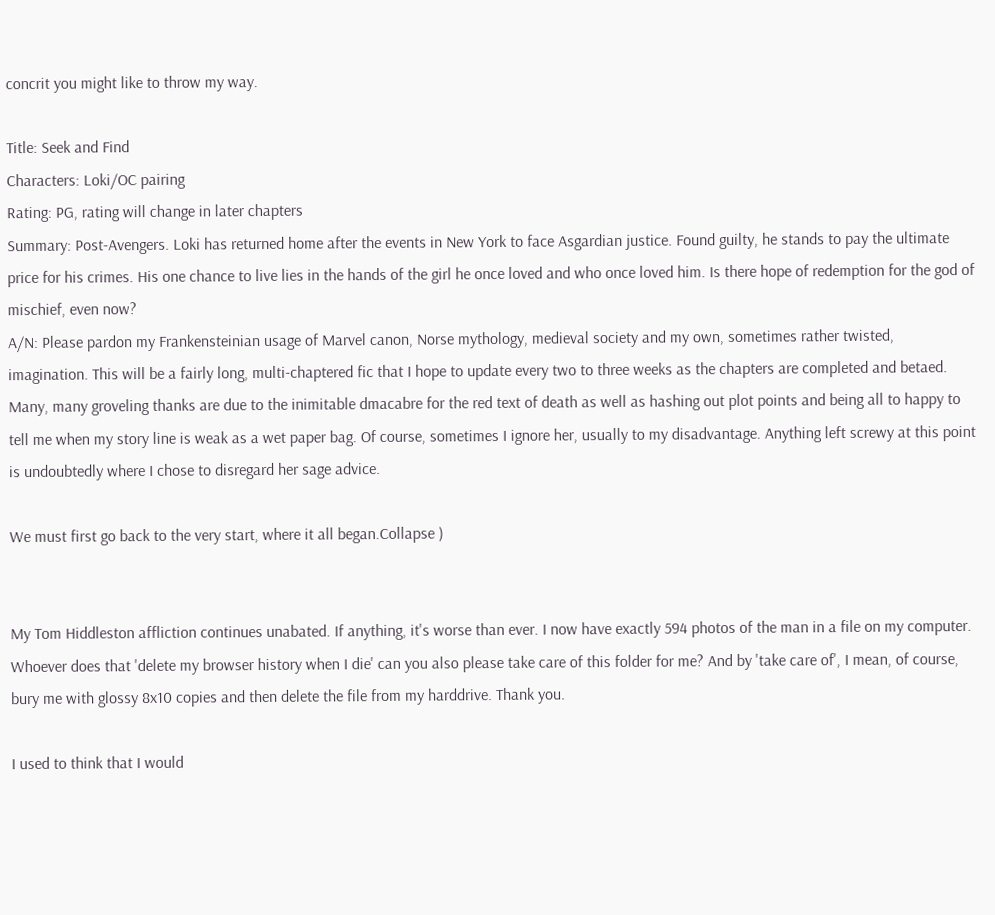concrit you might like to throw my way.

Title: Seek and Find
Characters: Loki/OC pairing
Rating: PG, rating will change in later chapters
Summary: Post-Avengers. Loki has returned home after the events in New York to face Asgardian justice. Found guilty, he stands to pay the ultimate price for his crimes. His one chance to live lies in the hands of the girl he once loved and who once loved him. Is there hope of redemption for the god of mischief, even now?
A/N: Please pardon my Frankensteinian usage of Marvel canon, Norse mythology, medieval society and my own, sometimes rather twisted, imagination. This will be a fairly long, multi-chaptered fic that I hope to update every two to three weeks as the chapters are completed and betaed. Many, many groveling thanks are due to the inimitable dmacabre for the red text of death as well as hashing out plot points and being all to happy to tell me when my story line is weak as a wet paper bag. Of course, sometimes I ignore her, usually to my disadvantage. Anything left screwy at this point is undoubtedly where I chose to disregard her sage advice.

We must first go back to the very start, where it all began.Collapse )


My Tom Hiddleston affliction continues unabated. If anything, it's worse than ever. I now have exactly 594 photos of the man in a file on my computer. Whoever does that 'delete my browser history when I die' can you also please take care of this folder for me? And by 'take care of', I mean, of course, bury me with glossy 8x10 copies and then delete the file from my harddrive. Thank you.

I used to think that I would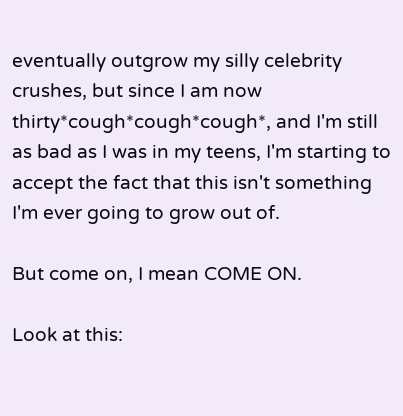eventually outgrow my silly celebrity crushes, but since I am now thirty*cough*cough*cough*, and I'm still as bad as I was in my teens, I'm starting to accept the fact that this isn't something I'm ever going to grow out of.

But come on, I mean COME ON.

Look at this: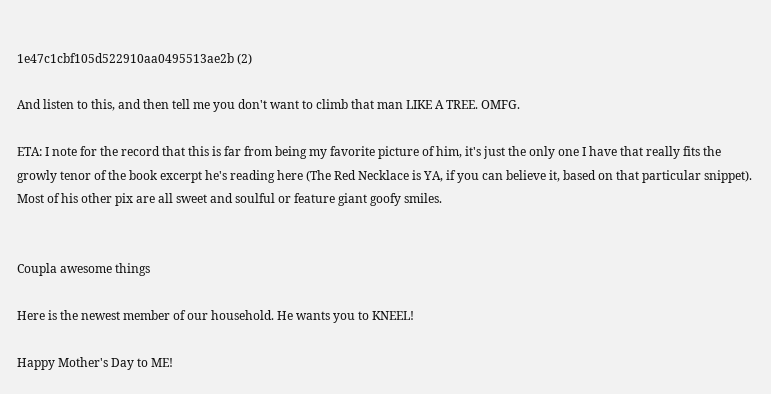1e47c1cbf105d522910aa0495513ae2b (2)

And listen to this, and then tell me you don't want to climb that man LIKE A TREE. OMFG.

ETA: I note for the record that this is far from being my favorite picture of him, it's just the only one I have that really fits the growly tenor of the book excerpt he's reading here (The Red Necklace is YA, if you can believe it, based on that particular snippet). Most of his other pix are all sweet and soulful or feature giant goofy smiles.


Coupla awesome things

Here is the newest member of our household. He wants you to KNEEL!

Happy Mother's Day to ME!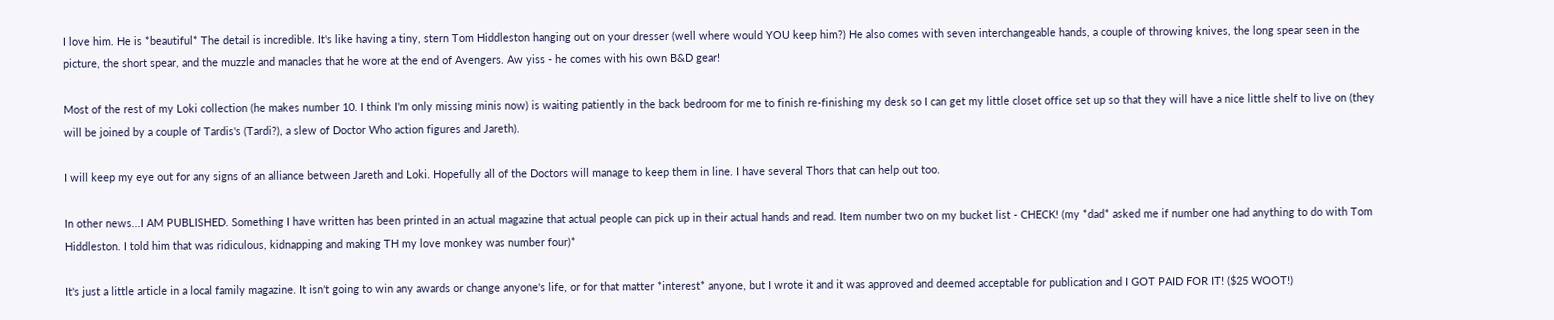I love him. He is *beautiful* The detail is incredible. It's like having a tiny, stern Tom Hiddleston hanging out on your dresser (well where would YOU keep him?) He also comes with seven interchangeable hands, a couple of throwing knives, the long spear seen in the picture, the short spear, and the muzzle and manacles that he wore at the end of Avengers. Aw yiss - he comes with his own B&D gear!

Most of the rest of my Loki collection (he makes number 10. I think I'm only missing minis now) is waiting patiently in the back bedroom for me to finish re-finishing my desk so I can get my little closet office set up so that they will have a nice little shelf to live on (they will be joined by a couple of Tardis's (Tardi?), a slew of Doctor Who action figures and Jareth).

I will keep my eye out for any signs of an alliance between Jareth and Loki. Hopefully all of the Doctors will manage to keep them in line. I have several Thors that can help out too.

In other news...I AM PUBLISHED. Something I have written has been printed in an actual magazine that actual people can pick up in their actual hands and read. Item number two on my bucket list - CHECK! (my *dad* asked me if number one had anything to do with Tom Hiddleston. I told him that was ridiculous, kidnapping and making TH my love monkey was number four)*

It's just a little article in a local family magazine. It isn't going to win any awards or change anyone's life, or for that matter *interest* anyone, but I wrote it and it was approved and deemed acceptable for publication and I GOT PAID FOR IT! ($25 WOOT!)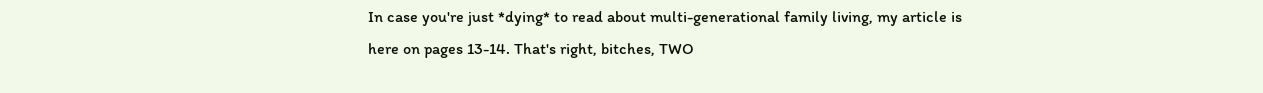In case you're just *dying* to read about multi-generational family living, my article is here on pages 13-14. That's right, bitches, TWO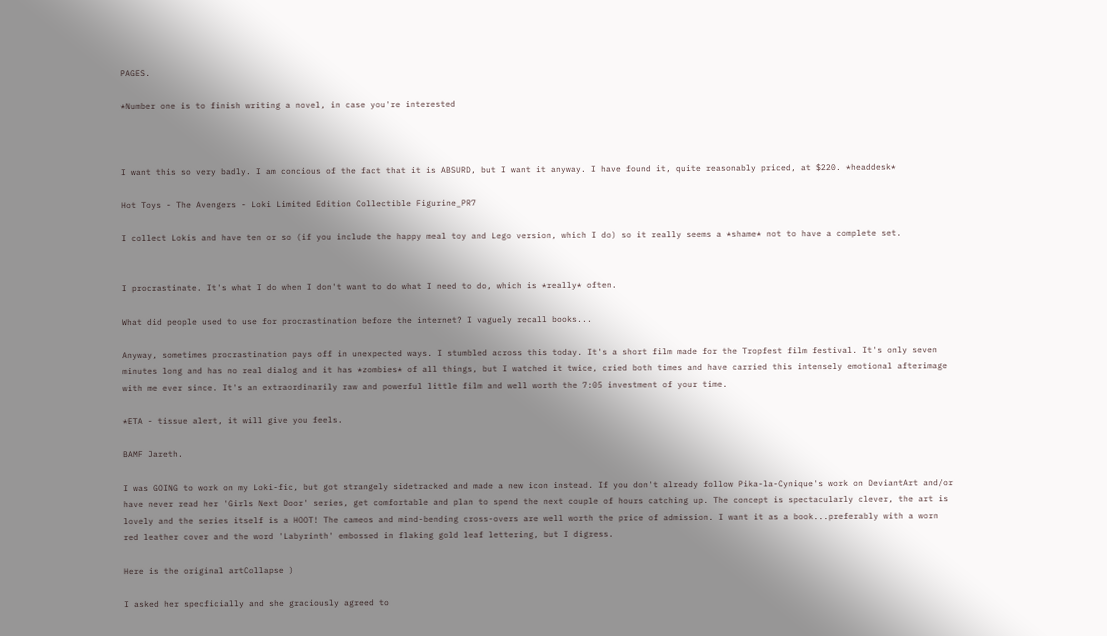PAGES.

*Number one is to finish writing a novel, in case you're interested



I want this so very badly. I am concious of the fact that it is ABSURD, but I want it anyway. I have found it, quite reasonably priced, at $220. *headdesk*

Hot Toys - The Avengers - Loki Limited Edition Collectible Figurine_PR7

I collect Lokis and have ten or so (if you include the happy meal toy and Lego version, which I do) so it really seems a *shame* not to have a complete set.


I procrastinate. It's what I do when I don't want to do what I need to do, which is *really* often.

What did people used to use for procrastination before the internet? I vaguely recall books...

Anyway, sometimes procrastination pays off in unexpected ways. I stumbled across this today. It's a short film made for the Tropfest film festival. It's only seven minutes long and has no real dialog and it has *zombies* of all things, but I watched it twice, cried both times and have carried this intensely emotional afterimage with me ever since. It's an extraordinarily raw and powerful little film and well worth the 7:05 investment of your time.

*ETA - tissue alert, it will give you feels.

BAMF Jareth.

I was GOING to work on my Loki-fic, but got strangely sidetracked and made a new icon instead. If you don't already follow Pika-la-Cynique's work on DeviantArt and/or have never read her 'Girls Next Door' series, get comfortable and plan to spend the next couple of hours catching up. The concept is spectacularly clever, the art is lovely and the series itself is a HOOT! The cameos and mind-bending cross-overs are well worth the price of admission. I want it as a book...preferably with a worn red leather cover and the word 'Labyrinth' embossed in flaking gold leaf lettering, but I digress.

Here is the original artCollapse )

I asked her specficially and she graciously agreed to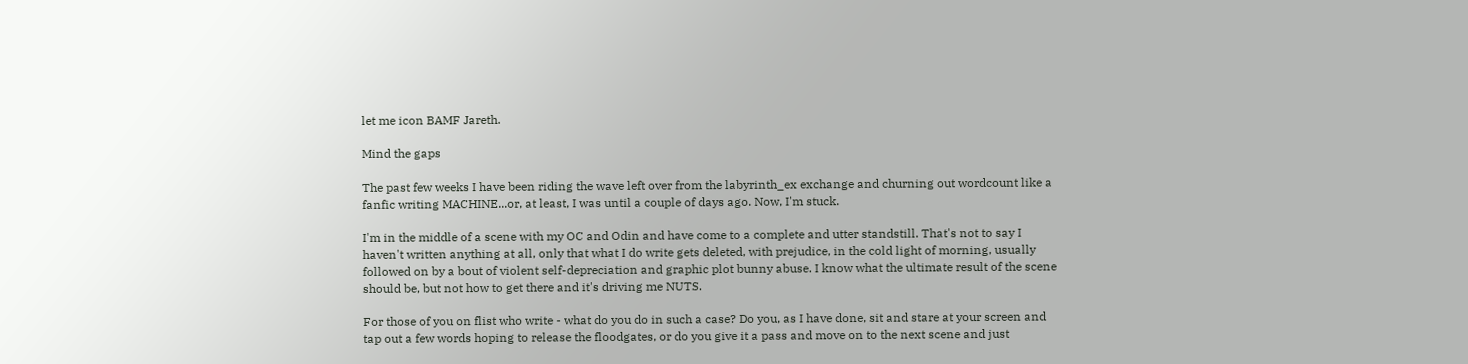let me icon BAMF Jareth.

Mind the gaps

The past few weeks I have been riding the wave left over from the labyrinth_ex exchange and churning out wordcount like a fanfic writing MACHINE...or, at least, I was until a couple of days ago. Now, I'm stuck.

I'm in the middle of a scene with my OC and Odin and have come to a complete and utter standstill. That's not to say I haven't written anything at all, only that what I do write gets deleted, with prejudice, in the cold light of morning, usually followed on by a bout of violent self-depreciation and graphic plot bunny abuse. I know what the ultimate result of the scene should be, but not how to get there and it's driving me NUTS.

For those of you on flist who write - what do you do in such a case? Do you, as I have done, sit and stare at your screen and tap out a few words hoping to release the floodgates, or do you give it a pass and move on to the next scene and just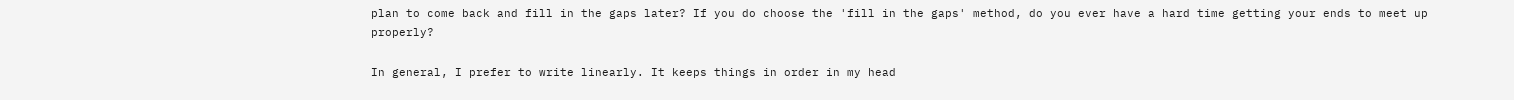plan to come back and fill in the gaps later? If you do choose the 'fill in the gaps' method, do you ever have a hard time getting your ends to meet up properly?

In general, I prefer to write linearly. It keeps things in order in my head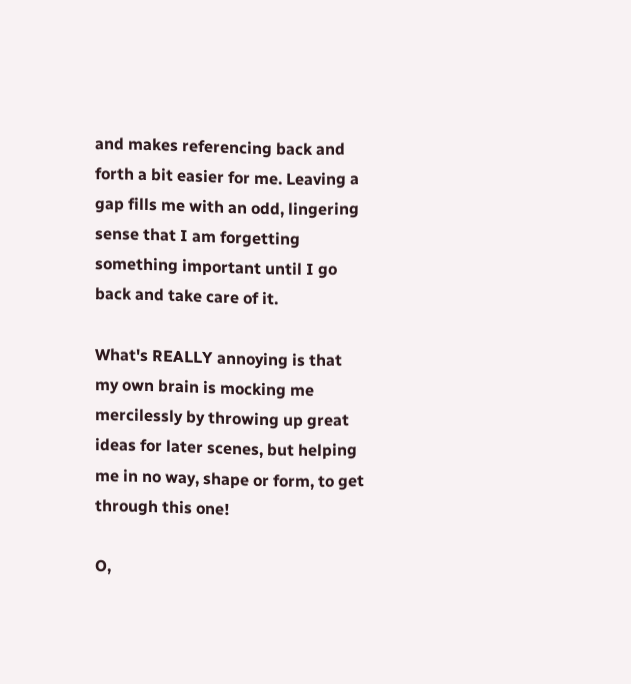and makes referencing back and forth a bit easier for me. Leaving a gap fills me with an odd, lingering sense that I am forgetting something important until I go back and take care of it.

What's REALLY annoying is that my own brain is mocking me mercilessly by throwing up great ideas for later scenes, but helping me in no way, shape or form, to get through this one!

O,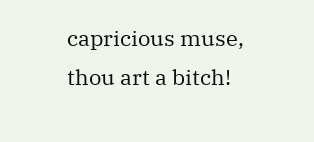capricious muse, thou art a bitch!